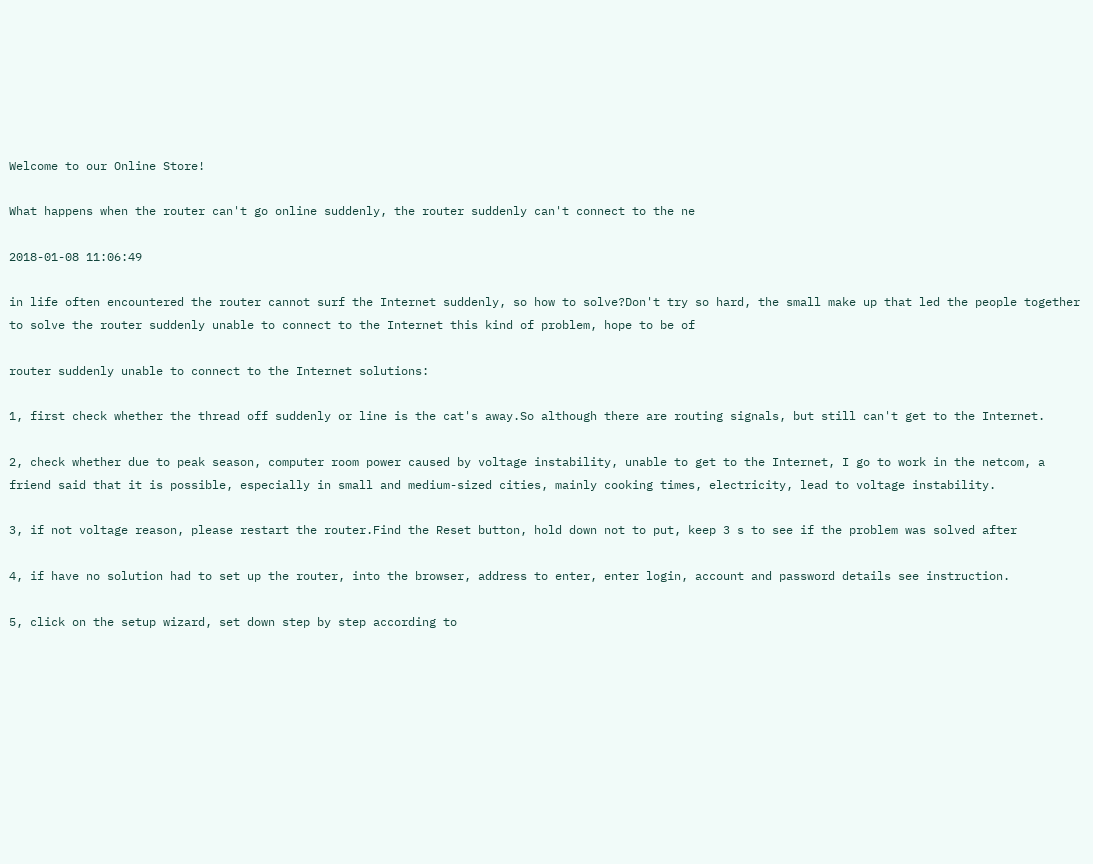Welcome to our Online Store!

What happens when the router can't go online suddenly, the router suddenly can't connect to the ne

2018-01-08 11:06:49

in life often encountered the router cannot surf the Internet suddenly, so how to solve?Don't try so hard, the small make up that led the people together to solve the router suddenly unable to connect to the Internet this kind of problem, hope to be of

router suddenly unable to connect to the Internet solutions:

1, first check whether the thread off suddenly or line is the cat's away.So although there are routing signals, but still can't get to the Internet.

2, check whether due to peak season, computer room power caused by voltage instability, unable to get to the Internet, I go to work in the netcom, a friend said that it is possible, especially in small and medium-sized cities, mainly cooking times, electricity, lead to voltage instability.

3, if not voltage reason, please restart the router.Find the Reset button, hold down not to put, keep 3 s to see if the problem was solved after

4, if have no solution had to set up the router, into the browser, address to enter, enter login, account and password details see instruction.

5, click on the setup wizard, set down step by step according to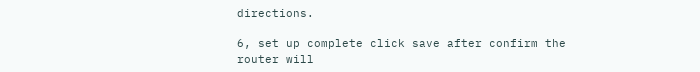directions.

6, set up complete click save after confirm the router will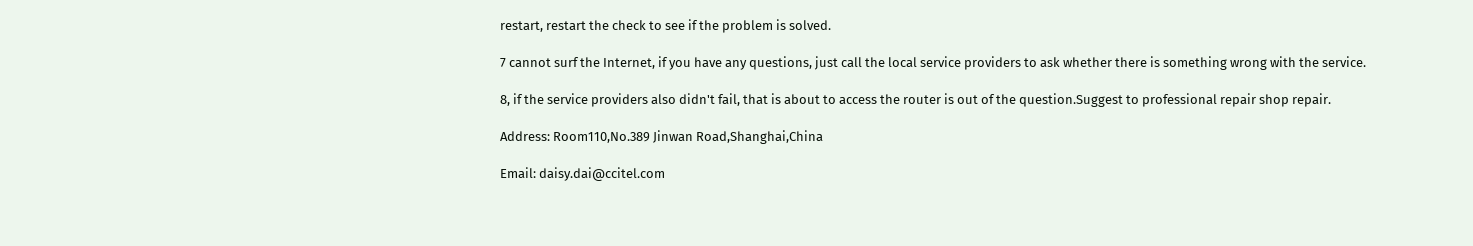restart, restart the check to see if the problem is solved.

7 cannot surf the Internet, if you have any questions, just call the local service providers to ask whether there is something wrong with the service.

8, if the service providers also didn't fail, that is about to access the router is out of the question.Suggest to professional repair shop repair.

Address: Room110,No.389 Jinwan Road,Shanghai,China

Email: daisy.dai@ccitel.com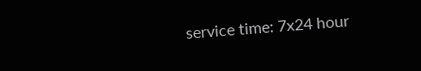service time: 7x24 hour